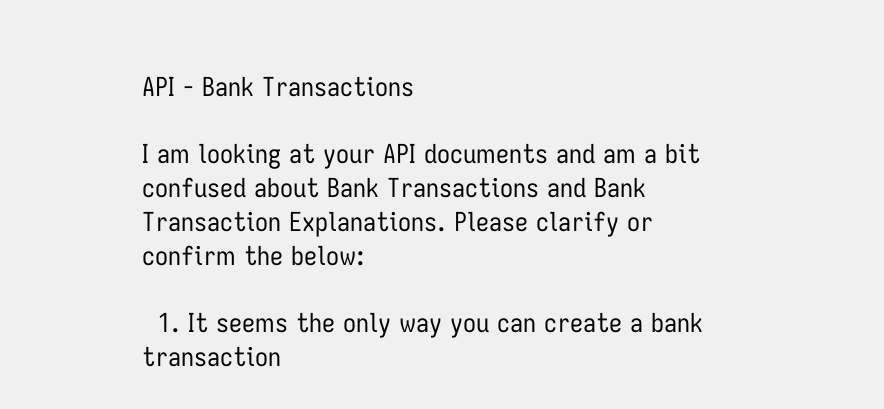API - Bank Transactions

I am looking at your API documents and am a bit confused about Bank Transactions and Bank Transaction Explanations. Please clarify or confirm the below:

  1. It seems the only way you can create a bank transaction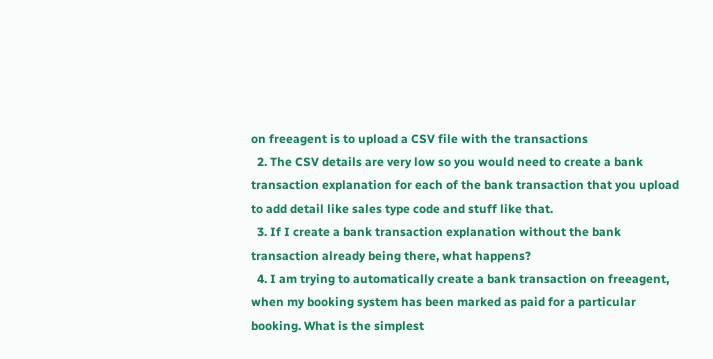on freeagent is to upload a CSV file with the transactions
  2. The CSV details are very low so you would need to create a bank transaction explanation for each of the bank transaction that you upload to add detail like sales type code and stuff like that.
  3. If I create a bank transaction explanation without the bank transaction already being there, what happens?
  4. I am trying to automatically create a bank transaction on freeagent, when my booking system has been marked as paid for a particular booking. What is the simplest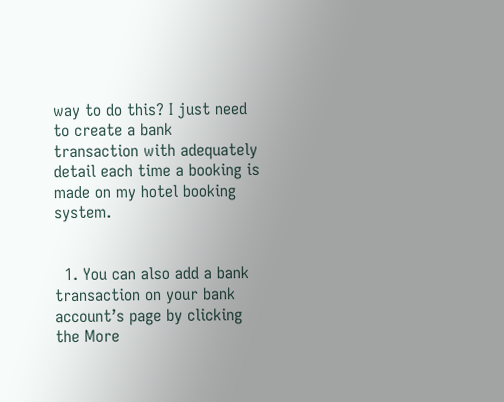way to do this? I just need to create a bank transaction with adequately detail each time a booking is made on my hotel booking system.


  1. You can also add a bank transaction on your bank account’s page by clicking the More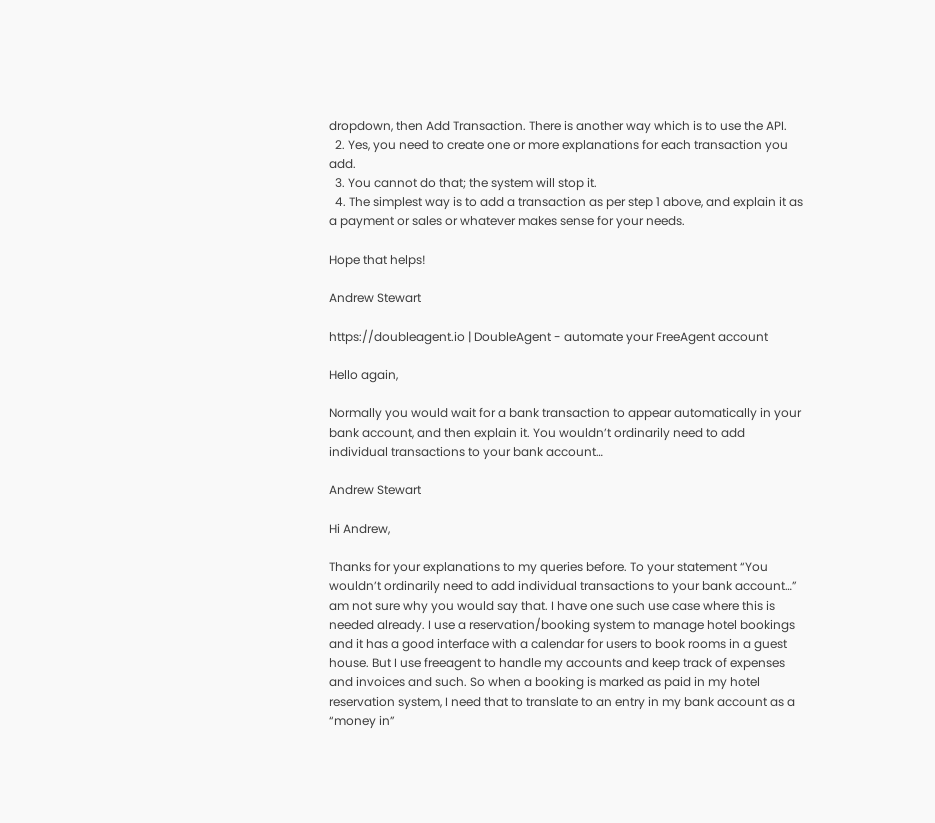dropdown, then Add Transaction. There is another way which is to use the API.
  2. Yes, you need to create one or more explanations for each transaction you add.
  3. You cannot do that; the system will stop it.
  4. The simplest way is to add a transaction as per step 1 above, and explain it as a payment or sales or whatever makes sense for your needs.

Hope that helps!

Andrew Stewart

https://doubleagent.io | DoubleAgent - automate your FreeAgent account

Hello again,

Normally you would wait for a bank transaction to appear automatically in your bank account, and then explain it. You wouldn’t ordinarily need to add individual transactions to your bank account…

Andrew Stewart

Hi Andrew,

Thanks for your explanations to my queries before. To your statement “You wouldn’t ordinarily need to add individual transactions to your bank account…” am not sure why you would say that. I have one such use case where this is needed already. I use a reservation/booking system to manage hotel bookings and it has a good interface with a calendar for users to book rooms in a guest house. But I use freeagent to handle my accounts and keep track of expenses and invoices and such. So when a booking is marked as paid in my hotel reservation system, I need that to translate to an entry in my bank account as a “money in”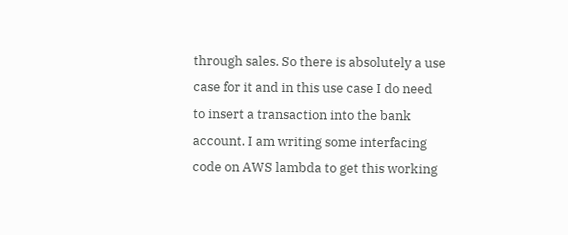through sales. So there is absolutely a use case for it and in this use case I do need to insert a transaction into the bank account. I am writing some interfacing code on AWS lambda to get this working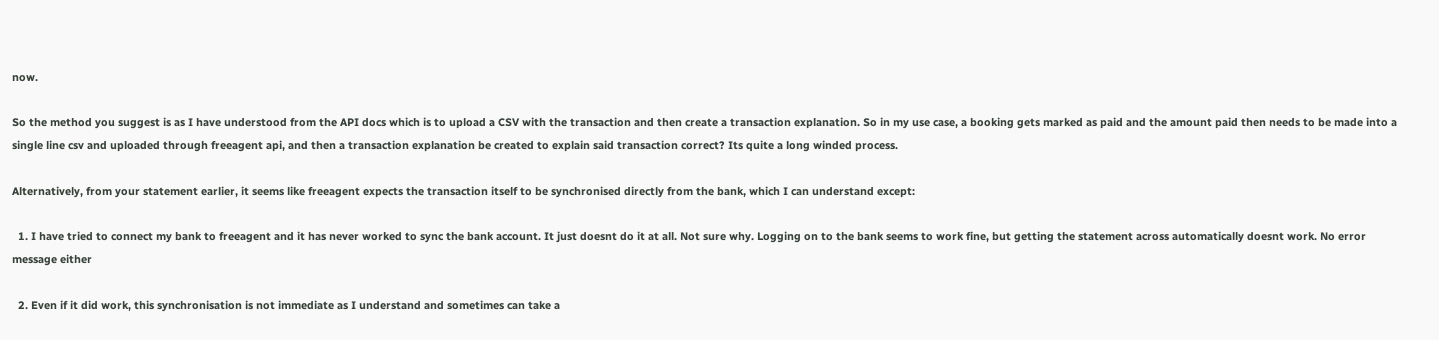now.

So the method you suggest is as I have understood from the API docs which is to upload a CSV with the transaction and then create a transaction explanation. So in my use case, a booking gets marked as paid and the amount paid then needs to be made into a single line csv and uploaded through freeagent api, and then a transaction explanation be created to explain said transaction correct? Its quite a long winded process.

Alternatively, from your statement earlier, it seems like freeagent expects the transaction itself to be synchronised directly from the bank, which I can understand except:

  1. I have tried to connect my bank to freeagent and it has never worked to sync the bank account. It just doesnt do it at all. Not sure why. Logging on to the bank seems to work fine, but getting the statement across automatically doesnt work. No error message either

  2. Even if it did work, this synchronisation is not immediate as I understand and sometimes can take a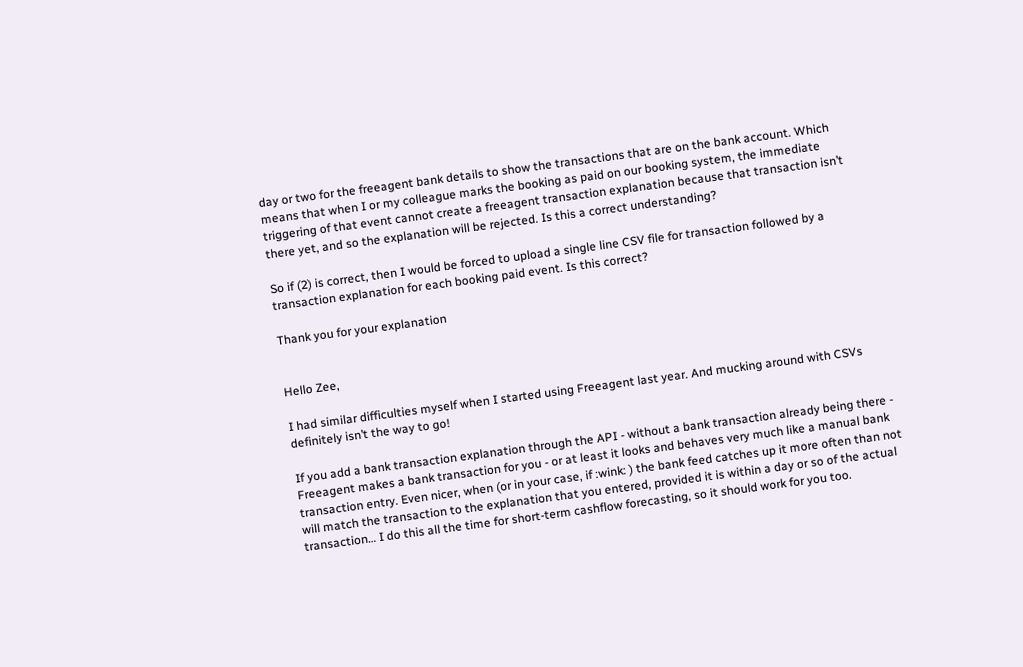day or two for the freeagent bank details to show the transactions that are on the bank account. Which means that when I or my colleague marks the booking as paid on our booking system, the immediate triggering of that event cannot create a freeagent transaction explanation because that transaction isn’t there yet, and so the explanation will be rejected. Is this a correct understanding?

So if (2) is correct, then I would be forced to upload a single line CSV file for transaction followed by a transaction explanation for each booking paid event. Is this correct?

Thank you for your explanation


Hello Zee,

I had similar difficulties myself when I started using Freeagent last year. And mucking around with CSVs definitely isn’t the way to go!

If you add a bank transaction explanation through the API - without a bank transaction already being there - Freeagent makes a bank transaction for you - or at least it looks and behaves very much like a manual bank transaction entry. Even nicer, when (or in your case, if :wink: ) the bank feed catches up it more often than not will match the transaction to the explanation that you entered, provided it is within a day or so of the actual transaction… I do this all the time for short-term cashflow forecasting, so it should work for you too.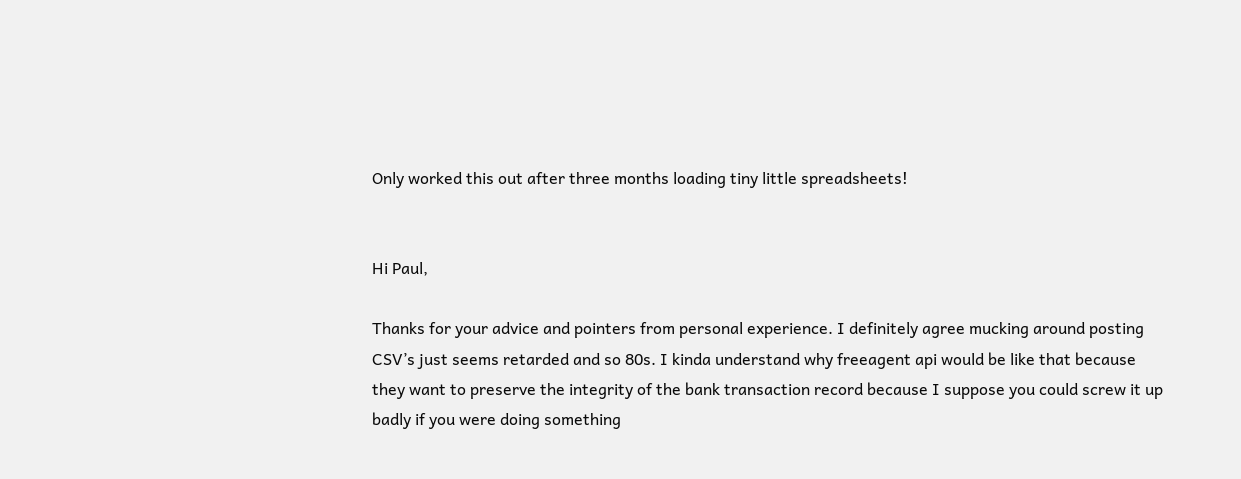Only worked this out after three months loading tiny little spreadsheets!


Hi Paul,

Thanks for your advice and pointers from personal experience. I definitely agree mucking around posting CSV’s just seems retarded and so 80s. I kinda understand why freeagent api would be like that because they want to preserve the integrity of the bank transaction record because I suppose you could screw it up badly if you were doing something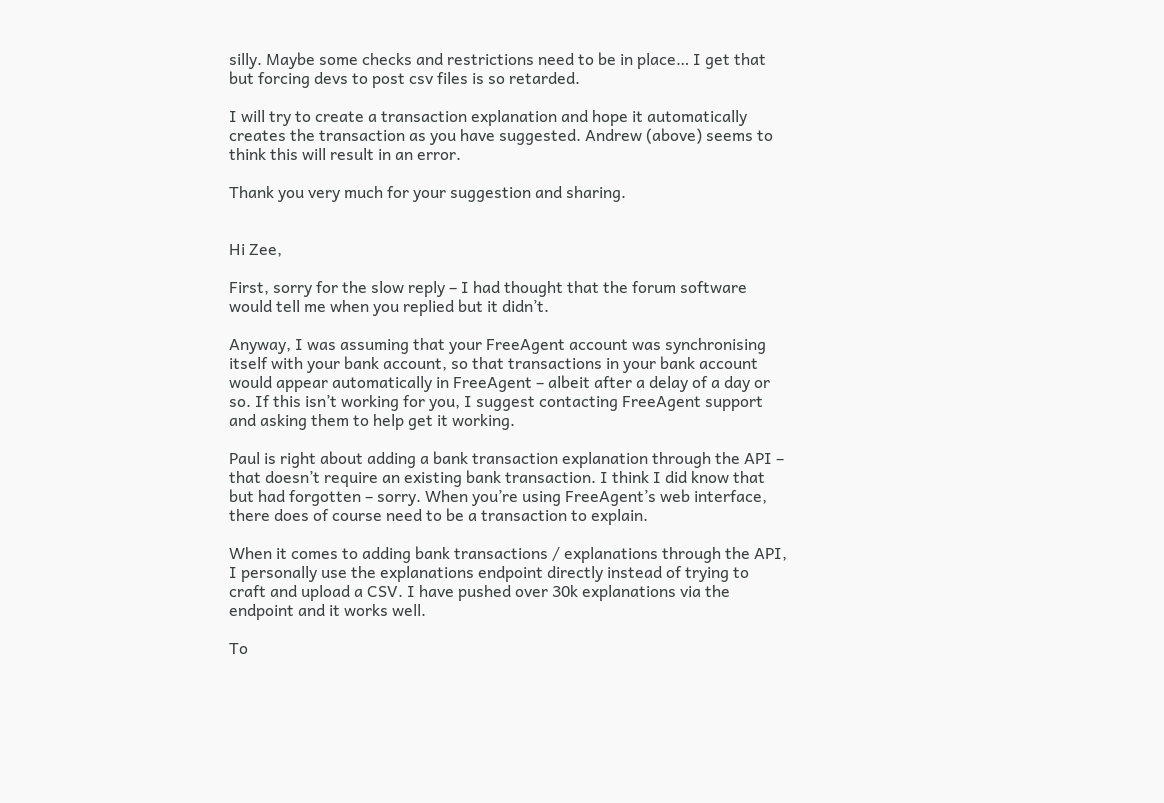silly. Maybe some checks and restrictions need to be in place… I get that but forcing devs to post csv files is so retarded.

I will try to create a transaction explanation and hope it automatically creates the transaction as you have suggested. Andrew (above) seems to think this will result in an error.

Thank you very much for your suggestion and sharing.


Hi Zee,

First, sorry for the slow reply – I had thought that the forum software would tell me when you replied but it didn’t.

Anyway, I was assuming that your FreeAgent account was synchronising itself with your bank account, so that transactions in your bank account would appear automatically in FreeAgent – albeit after a delay of a day or so. If this isn’t working for you, I suggest contacting FreeAgent support and asking them to help get it working.

Paul is right about adding a bank transaction explanation through the API – that doesn’t require an existing bank transaction. I think I did know that but had forgotten – sorry. When you’re using FreeAgent’s web interface, there does of course need to be a transaction to explain.

When it comes to adding bank transactions / explanations through the API, I personally use the explanations endpoint directly instead of trying to craft and upload a CSV. I have pushed over 30k explanations via the endpoint and it works well.

To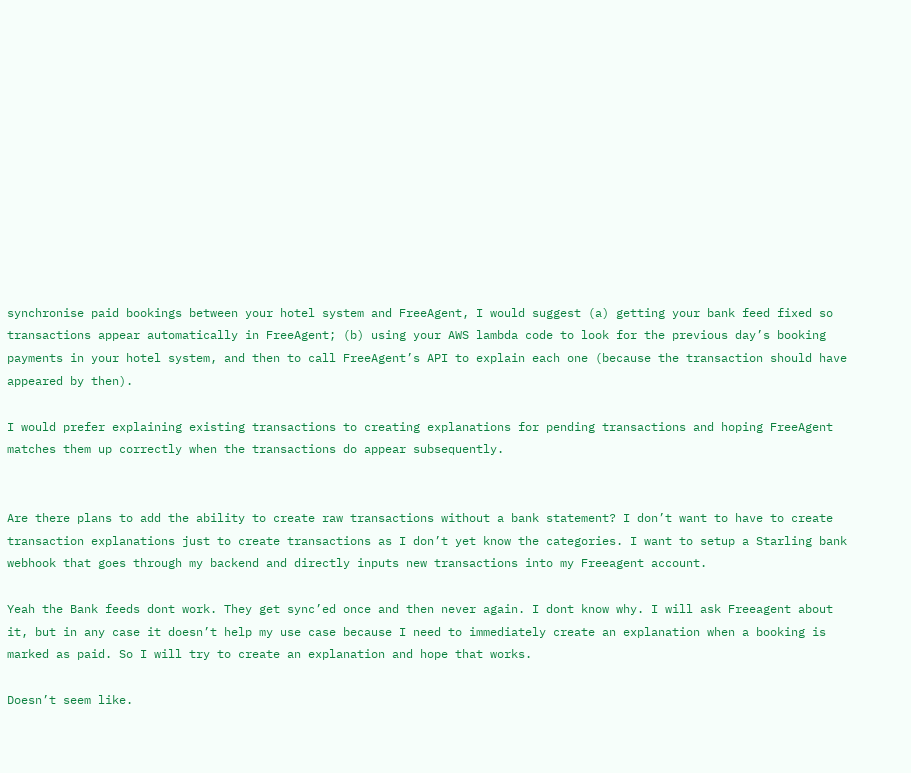synchronise paid bookings between your hotel system and FreeAgent, I would suggest (a) getting your bank feed fixed so transactions appear automatically in FreeAgent; (b) using your AWS lambda code to look for the previous day’s booking payments in your hotel system, and then to call FreeAgent’s API to explain each one (because the transaction should have appeared by then).

I would prefer explaining existing transactions to creating explanations for pending transactions and hoping FreeAgent matches them up correctly when the transactions do appear subsequently.


Are there plans to add the ability to create raw transactions without a bank statement? I don’t want to have to create transaction explanations just to create transactions as I don’t yet know the categories. I want to setup a Starling bank webhook that goes through my backend and directly inputs new transactions into my Freeagent account.

Yeah the Bank feeds dont work. They get sync’ed once and then never again. I dont know why. I will ask Freeagent about it, but in any case it doesn’t help my use case because I need to immediately create an explanation when a booking is marked as paid. So I will try to create an explanation and hope that works.

Doesn’t seem like.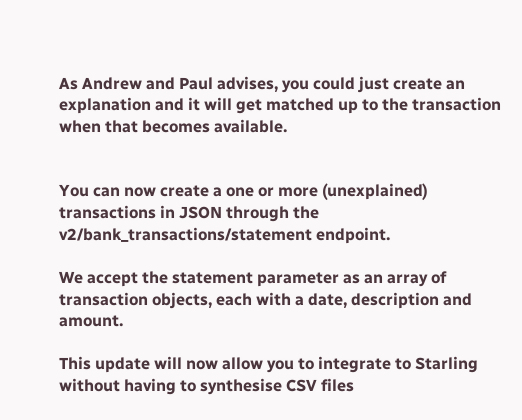As Andrew and Paul advises, you could just create an explanation and it will get matched up to the transaction when that becomes available.


You can now create a one or more (unexplained) transactions in JSON through the v2/bank_transactions/statement endpoint.

We accept the statement parameter as an array of transaction objects, each with a date, description and amount.

This update will now allow you to integrate to Starling without having to synthesise CSV files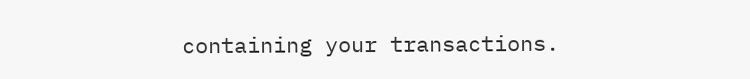containing your transactions.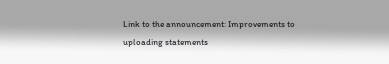Link to the announcement: Improvements to uploading statements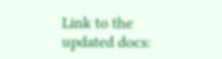Link to the updated docs: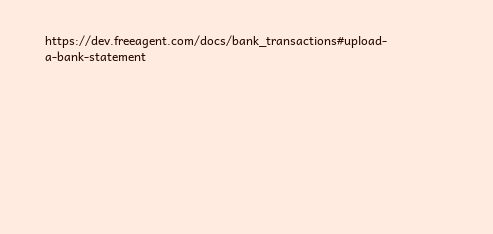https://dev.freeagent.com/docs/bank_transactions#upload-a-bank-statement